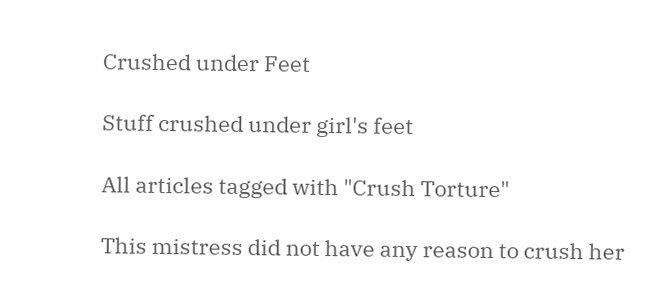Crushed under Feet

Stuff crushed under girl's feet

All articles tagged with "Crush Torture"

This mistress did not have any reason to crush her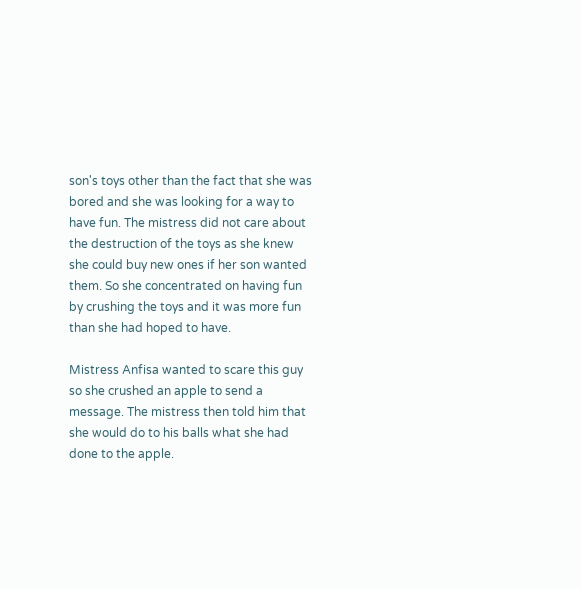son's toys other than the fact that she was bored and she was looking for a way to have fun. The mistress did not care about the destruction of the toys as she knew she could buy new ones if her son wanted them. So she concentrated on having fun by crushing the toys and it was more fun than she had hoped to have.

Mistress Anfisa wanted to scare this guy so she crushed an apple to send a message. The mistress then told him that she would do to his balls what she had done to the apple.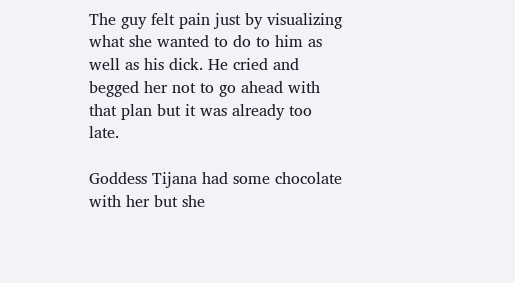The guy felt pain just by visualizing what she wanted to do to him as well as his dick. He cried and begged her not to go ahead with that plan but it was already too late.

Goddess Tijana had some chocolate with her but she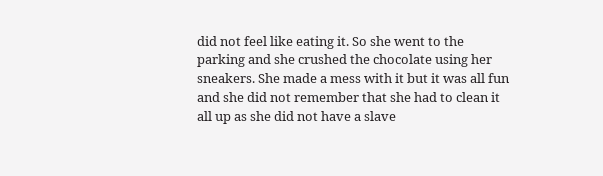did not feel like eating it. So she went to the parking and she crushed the chocolate using her sneakers. She made a mess with it but it was all fun and she did not remember that she had to clean it all up as she did not have a slave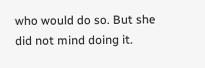who would do so. But she did not mind doing it.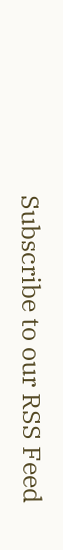Subscribe to our RSS Feed